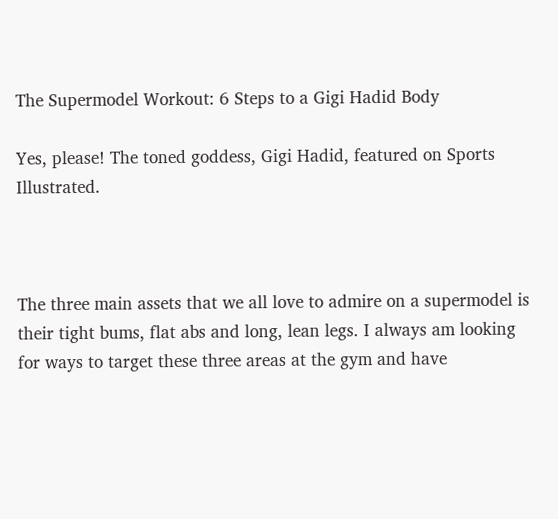The Supermodel Workout: 6 Steps to a Gigi Hadid Body

Yes, please! The toned goddess, Gigi Hadid, featured on Sports Illustrated.



The three main assets that we all love to admire on a supermodel is their tight bums, flat abs and long, lean legs. I always am looking for ways to target these three areas at the gym and have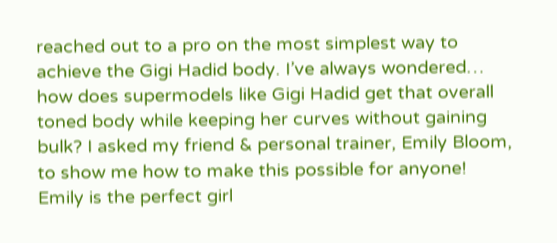reached out to a pro on the most simplest way to achieve the Gigi Hadid body. I’ve always wondered… how does supermodels like Gigi Hadid get that overall toned body while keeping her curves without gaining bulk? I asked my friend & personal trainer, Emily Bloom, to show me how to make this possible for anyone! Emily is the perfect girl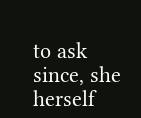to ask since, she herself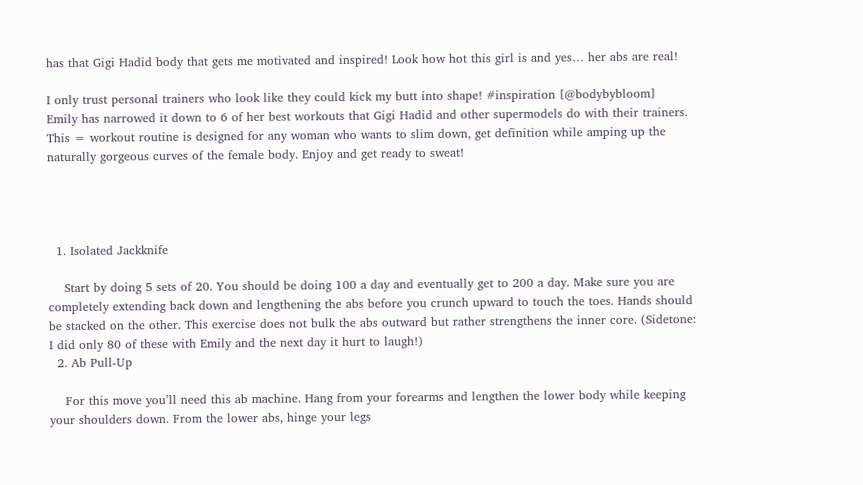has that Gigi Hadid body that gets me motivated and inspired! Look how hot this girl is and yes… her abs are real!

I only trust personal trainers who look like they could kick my butt into shape! #inspiration [@bodybybloom]
Emily has narrowed it down to 6 of her best workouts that Gigi Hadid and other supermodels do with their trainers. This = workout routine is designed for any woman who wants to slim down, get definition while amping up the naturally gorgeous curves of the female body. Enjoy and get ready to sweat!




  1. Isolated Jackknife

    Start by doing 5 sets of 20. You should be doing 100 a day and eventually get to 200 a day. Make sure you are completely extending back down and lengthening the abs before you crunch upward to touch the toes. Hands should be stacked on the other. This exercise does not bulk the abs outward but rather strengthens the inner core. (Sidetone: I did only 80 of these with Emily and the next day it hurt to laugh!)
  2. Ab Pull-Up

    For this move you’ll need this ab machine. Hang from your forearms and lengthen the lower body while keeping your shoulders down. From the lower abs, hinge your legs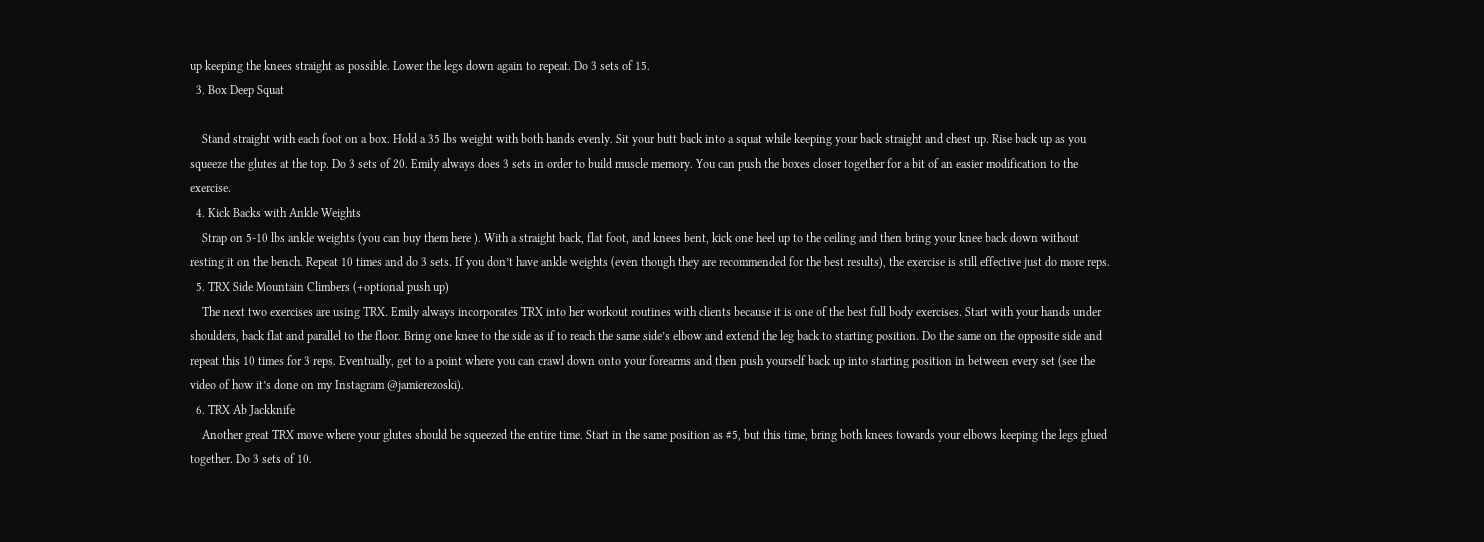up keeping the knees straight as possible. Lower the legs down again to repeat. Do 3 sets of 15.
  3. Box Deep Squat

    Stand straight with each foot on a box. Hold a 35 lbs weight with both hands evenly. Sit your butt back into a squat while keeping your back straight and chest up. Rise back up as you squeeze the glutes at the top. Do 3 sets of 20. Emily always does 3 sets in order to build muscle memory. You can push the boxes closer together for a bit of an easier modification to the exercise.
  4. Kick Backs with Ankle Weights
    Strap on 5-10 lbs ankle weights (you can buy them here ). With a straight back, flat foot, and knees bent, kick one heel up to the ceiling and then bring your knee back down without resting it on the bench. Repeat 10 times and do 3 sets. If you don’t have ankle weights (even though they are recommended for the best results), the exercise is still effective just do more reps.
  5. TRX Side Mountain Climbers (+optional push up)
    The next two exercises are using TRX. Emily always incorporates TRX into her workout routines with clients because it is one of the best full body exercises. Start with your hands under shoulders, back flat and parallel to the floor. Bring one knee to the side as if to reach the same side’s elbow and extend the leg back to starting position. Do the same on the opposite side and repeat this 10 times for 3 reps. Eventually, get to a point where you can crawl down onto your forearms and then push yourself back up into starting position in between every set (see the video of how it’s done on my Instagram @jamierezoski).
  6. TRX Ab Jackknife
    Another great TRX move where your glutes should be squeezed the entire time. Start in the same position as #5, but this time, bring both knees towards your elbows keeping the legs glued together. Do 3 sets of 10.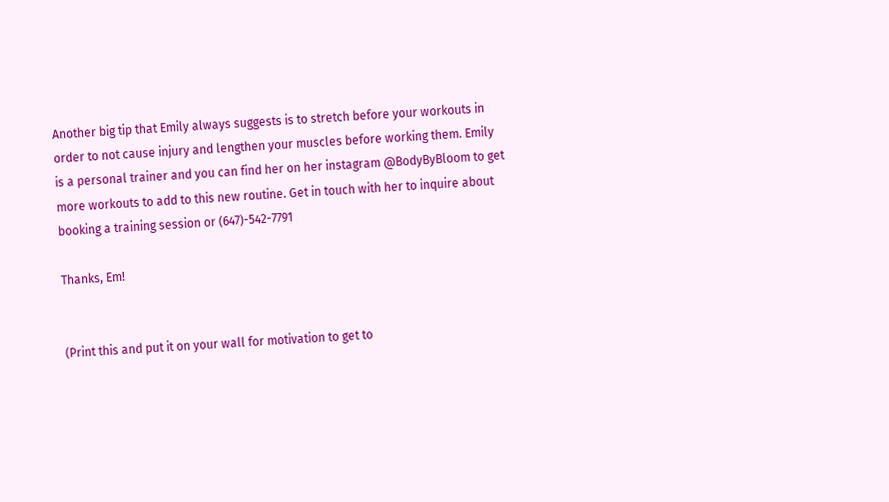Another big tip that Emily always suggests is to stretch before your workouts in order to not cause injury and lengthen your muscles before working them. Emily is a personal trainer and you can find her on her instagram @BodyByBloom to get more workouts to add to this new routine. Get in touch with her to inquire about booking a training session or (647)-542-7791

Thanks, Em!


(Print this and put it on your wall for motivation to get to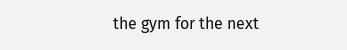the gym for the next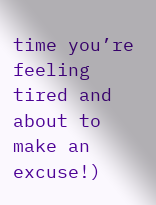time you’re feeling tired and about to make an excuse!)